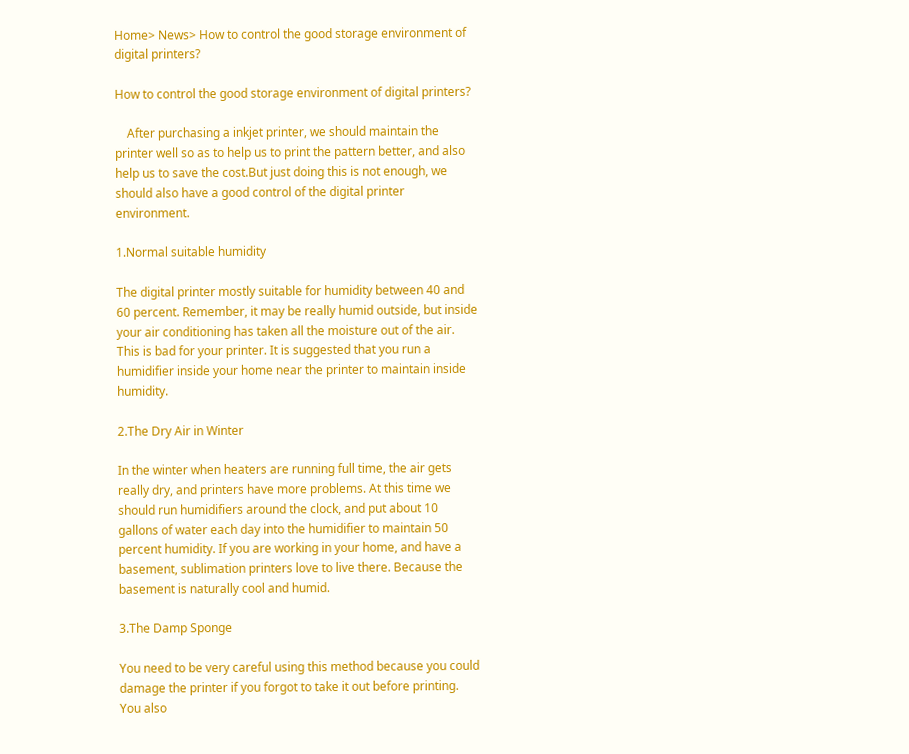Home> News> How to control the good storage environment of digital printers?

How to control the good storage environment of digital printers?

    After purchasing a inkjet printer, we should maintain the printer well so as to help us to print the pattern better, and also help us to save the cost.But just doing this is not enough, we should also have a good control of the digital printer environment.

1.Normal suitable humidity

The digital printer mostly suitable for humidity between 40 and 60 percent. Remember, it may be really humid outside, but inside your air conditioning has taken all the moisture out of the air. This is bad for your printer. It is suggested that you run a humidifier inside your home near the printer to maintain inside humidity.

2.The Dry Air in Winter

In the winter when heaters are running full time, the air gets really dry, and printers have more problems. At this time we should run humidifiers around the clock, and put about 10 gallons of water each day into the humidifier to maintain 50 percent humidity. If you are working in your home, and have a basement, sublimation printers love to live there. Because the basement is naturally cool and humid.

3.The Damp Sponge

You need to be very careful using this method because you could damage the printer if you forgot to take it out before printing. You also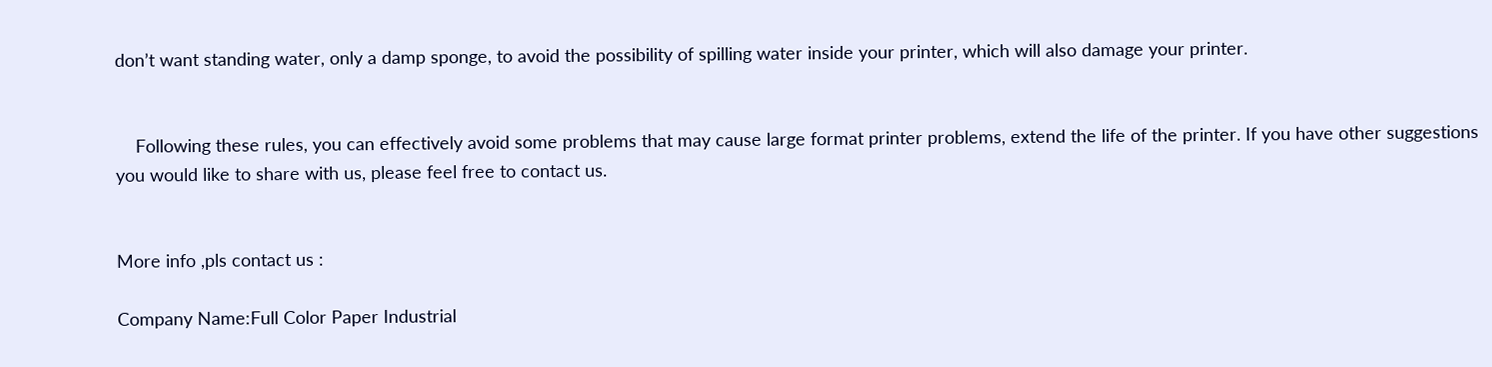don’t want standing water, only a damp sponge, to avoid the possibility of spilling water inside your printer, which will also damage your printer.


    Following these rules, you can effectively avoid some problems that may cause large format printer problems, extend the life of the printer. If you have other suggestions you would like to share with us, please feel free to contact us.


More info ,pls contact us :

Company Name:Full Color Paper Industrial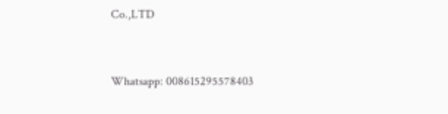Co.,LTD


Whatsapp: 008615295578403